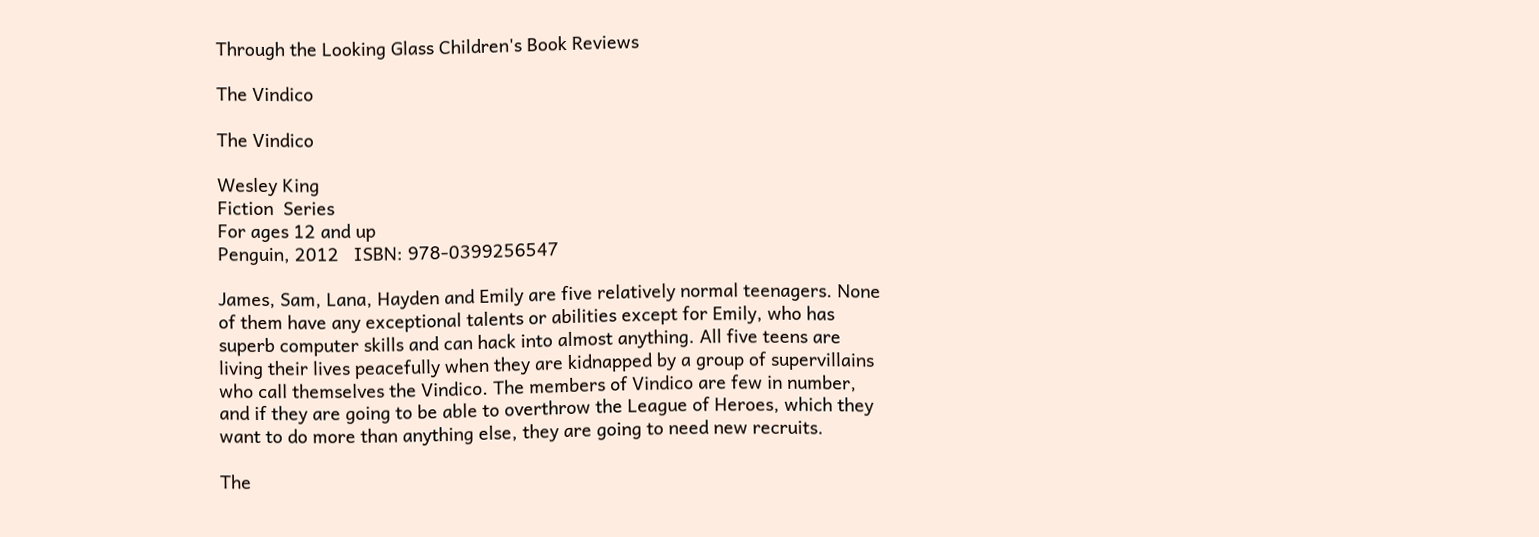Through the Looking Glass Children's Book Reviews

The Vindico

The Vindico

Wesley King
Fiction  Series
For ages 12 and up
Penguin, 2012   ISBN: 978-0399256547

James, Sam, Lana, Hayden and Emily are five relatively normal teenagers. None of them have any exceptional talents or abilities except for Emily, who has superb computer skills and can hack into almost anything. All five teens are living their lives peacefully when they are kidnapped by a group of supervillains who call themselves the Vindico. The members of Vindico are few in number, and if they are going to be able to overthrow the League of Heroes, which they want to do more than anything else, they are going to need new recruits.

The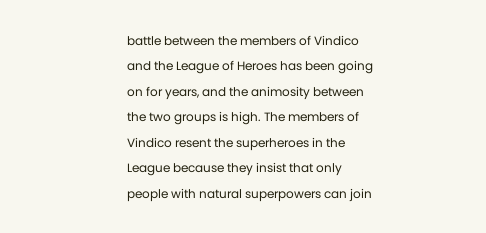battle between the members of Vindico and the League of Heroes has been going on for years, and the animosity between the two groups is high. The members of Vindico resent the superheroes in the League because they insist that only people with natural superpowers can join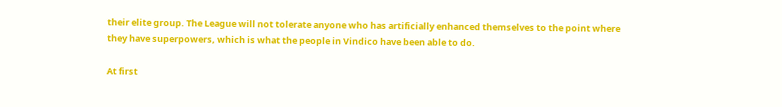their elite group. The League will not tolerate anyone who has artificially enhanced themselves to the point where they have superpowers, which is what the people in Vindico have been able to do.

At first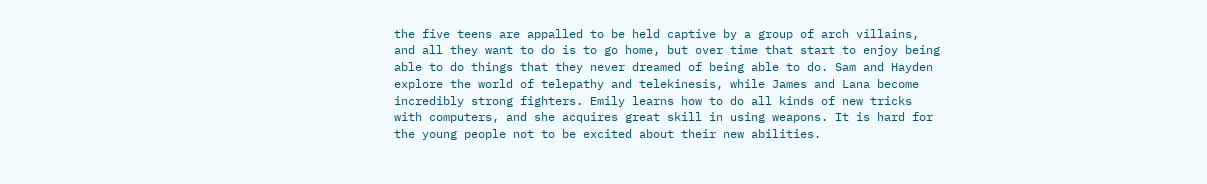the five teens are appalled to be held captive by a group of arch villains, and all they want to do is to go home, but over time that start to enjoy being able to do things that they never dreamed of being able to do. Sam and Hayden explore the world of telepathy and telekinesis, while James and Lana become incredibly strong fighters. Emily learns how to do all kinds of new tricks with computers, and she acquires great skill in using weapons. It is hard for the young people not to be excited about their new abilities.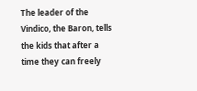The leader of the Vindico, the Baron, tells the kids that after a time they can freely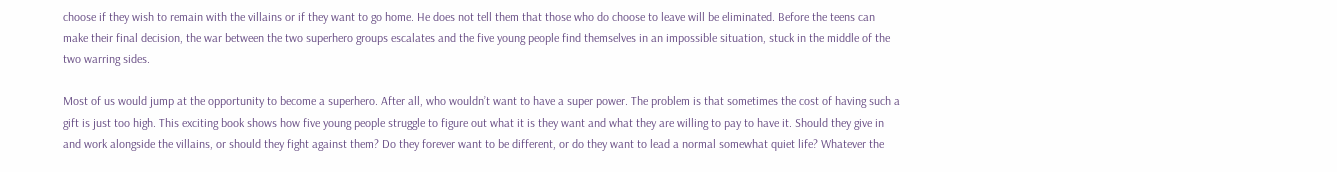choose if they wish to remain with the villains or if they want to go home. He does not tell them that those who do choose to leave will be eliminated. Before the teens can make their final decision, the war between the two superhero groups escalates and the five young people find themselves in an impossible situation, stuck in the middle of the two warring sides.

Most of us would jump at the opportunity to become a superhero. After all, who wouldn’t want to have a super power. The problem is that sometimes the cost of having such a gift is just too high. This exciting book shows how five young people struggle to figure out what it is they want and what they are willing to pay to have it. Should they give in and work alongside the villains, or should they fight against them? Do they forever want to be different, or do they want to lead a normal somewhat quiet life? Whatever the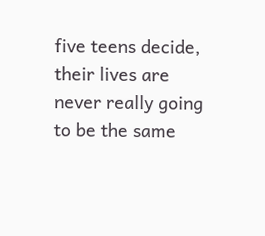five teens decide, their lives are never really going to be the same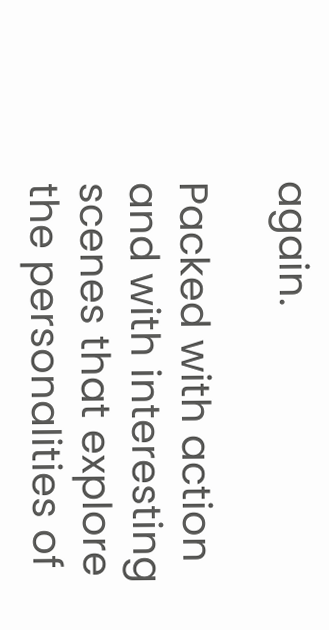again.

Packed with action and with interesting scenes that explore the personalities of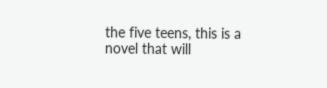the five teens, this is a novel that will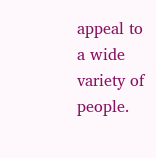appeal to a wide variety of people.